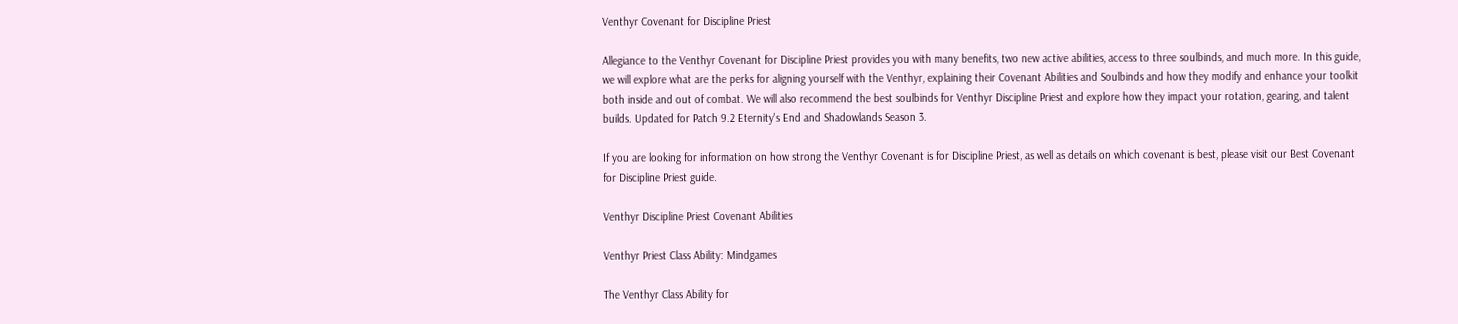Venthyr Covenant for Discipline Priest

Allegiance to the Venthyr Covenant for Discipline Priest provides you with many benefits, two new active abilities, access to three soulbinds, and much more. In this guide, we will explore what are the perks for aligning yourself with the Venthyr, explaining their Covenant Abilities and Soulbinds and how they modify and enhance your toolkit both inside and out of combat. We will also recommend the best soulbinds for Venthyr Discipline Priest and explore how they impact your rotation, gearing, and talent builds. Updated for Patch 9.2 Eternity's End and Shadowlands Season 3.

If you are looking for information on how strong the Venthyr Covenant is for Discipline Priest, as well as details on which covenant is best, please visit our Best Covenant for Discipline Priest guide.

Venthyr Discipline Priest Covenant Abilities

Venthyr Priest Class Ability: Mindgames

The Venthyr Class Ability for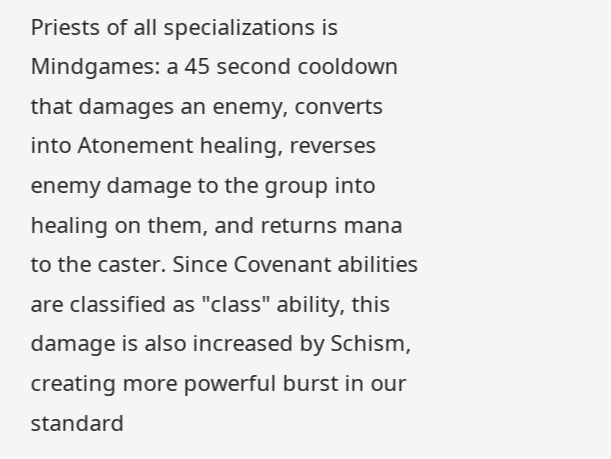Priests of all specializations is Mindgames: a 45 second cooldown that damages an enemy, converts into Atonement healing, reverses enemy damage to the group into healing on them, and returns mana to the caster. Since Covenant abilities are classified as "class" ability, this damage is also increased by Schism, creating more powerful burst in our standard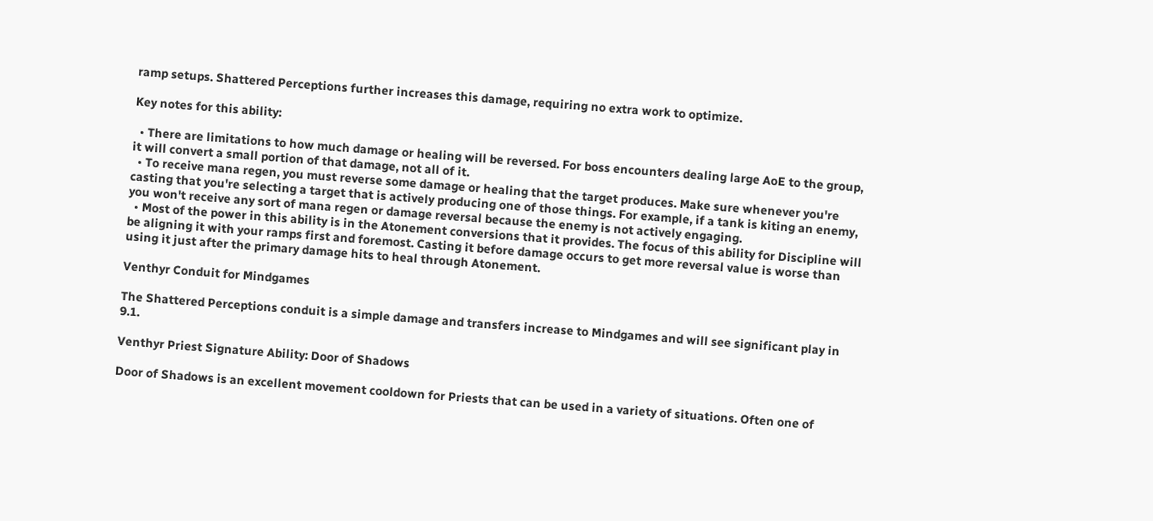ramp setups. Shattered Perceptions further increases this damage, requiring no extra work to optimize.

Key notes for this ability:

  • There are limitations to how much damage or healing will be reversed. For boss encounters dealing large AoE to the group, it will convert a small portion of that damage, not all of it.
  • To receive mana regen, you must reverse some damage or healing that the target produces. Make sure whenever you're casting that you're selecting a target that is actively producing one of those things. For example, if a tank is kiting an enemy, you won't receive any sort of mana regen or damage reversal because the enemy is not actively engaging.
  • Most of the power in this ability is in the Atonement conversions that it provides. The focus of this ability for Discipline will be aligning it with your ramps first and foremost. Casting it before damage occurs to get more reversal value is worse than using it just after the primary damage hits to heal through Atonement.

Venthyr Conduit for Mindgames

The Shattered Perceptions conduit is a simple damage and transfers increase to Mindgames and will see significant play in 9.1.

Venthyr Priest Signature Ability: Door of Shadows

Door of Shadows is an excellent movement cooldown for Priests that can be used in a variety of situations. Often one of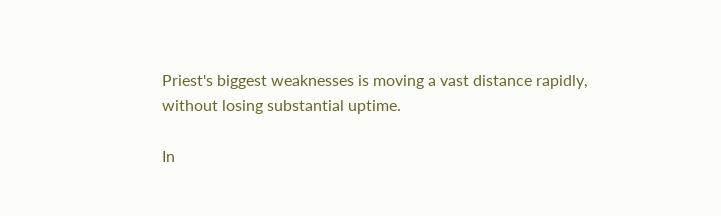Priest's biggest weaknesses is moving a vast distance rapidly, without losing substantial uptime.

In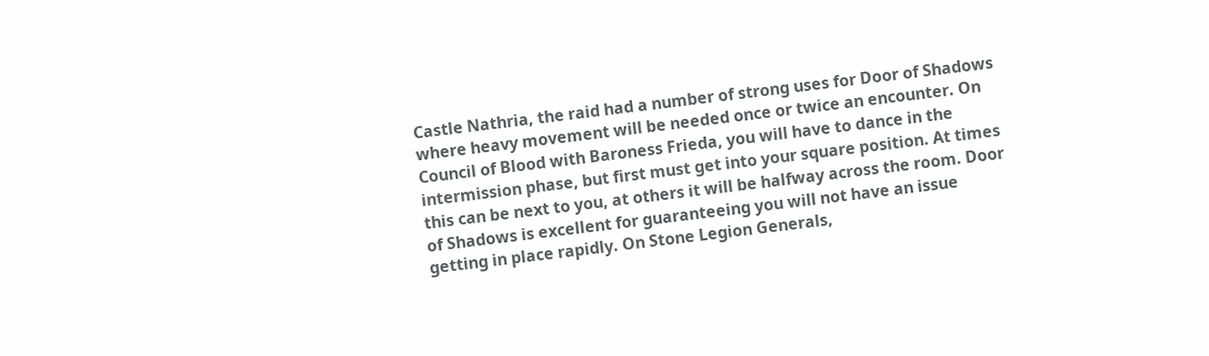Castle Nathria, the raid had a number of strong uses for Door of Shadows where heavy movement will be needed once or twice an encounter. On Council of Blood with Baroness Frieda, you will have to dance in the intermission phase, but first must get into your square position. At times this can be next to you, at others it will be halfway across the room. Door of Shadows is excellent for guaranteeing you will not have an issue getting in place rapidly. On Stone Legion Generals,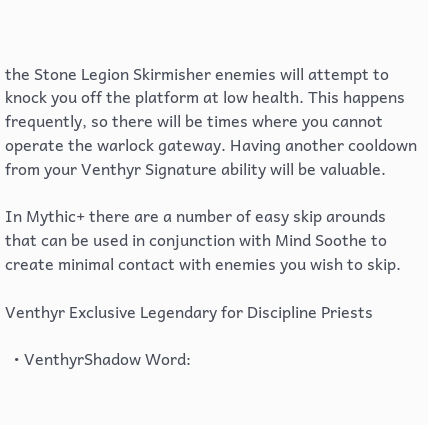the Stone Legion Skirmisher enemies will attempt to knock you off the platform at low health. This happens frequently, so there will be times where you cannot operate the warlock gateway. Having another cooldown from your Venthyr Signature ability will be valuable.

In Mythic+ there are a number of easy skip arounds that can be used in conjunction with Mind Soothe to create minimal contact with enemies you wish to skip.

Venthyr Exclusive Legendary for Discipline Priests

  • VenthyrShadow Word: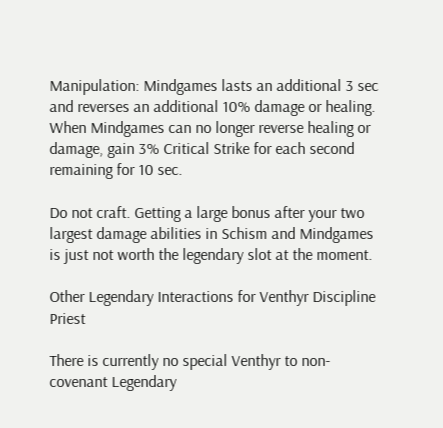Manipulation: Mindgames lasts an additional 3 sec and reverses an additional 10% damage or healing. When Mindgames can no longer reverse healing or damage, gain 3% Critical Strike for each second remaining for 10 sec.

Do not craft. Getting a large bonus after your two largest damage abilities in Schism and Mindgames is just not worth the legendary slot at the moment.

Other Legendary Interactions for Venthyr Discipline Priest

There is currently no special Venthyr to non-covenant Legendary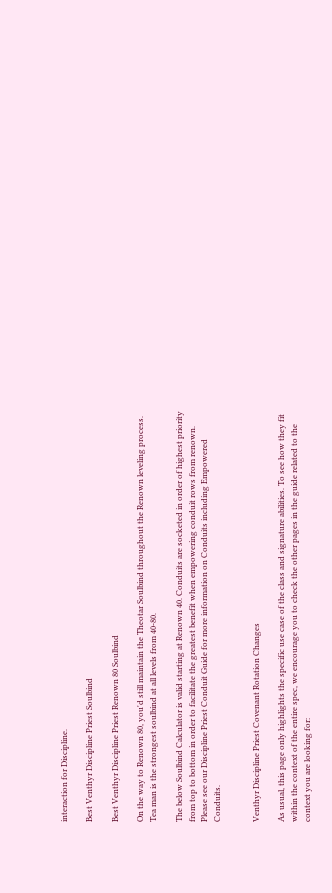interaction for Discipline.

Best Venthyr Discipline Priest Soulbind

Best Venthyr Discipline Priest Renown 80 Soulbind

On the way to Renown 80, you'd still maintain the Theotar Soulbind throughout the Renown leveling process. Tea man is the strongest soulbind at all levels from 40-80.

The below Soulbind Calculator is valid starting at Renown 40. Conduits are socketed in order of highest priority from top to bottom in order to facilitate the greatest benefit when empowering conduit rows from renown. Please see our Discipline Priest Conduit Guide for more information on Conduits including Empowered Conduits.


Venthyr Discipline Priest Covenant Rotation Changes

As usual, this page only highlights the specific use case of the class and signature abilities. To see how they fit within the context of the entire spec, we encourage you to check the other pages in the guide related to the context you are looking for: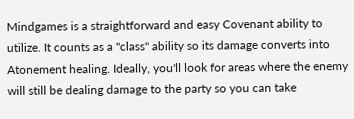Mindgames is a straightforward and easy Covenant ability to utilize. It counts as a "class" ability so its damage converts into Atonement healing. Ideally, you'll look for areas where the enemy will still be dealing damage to the party so you can take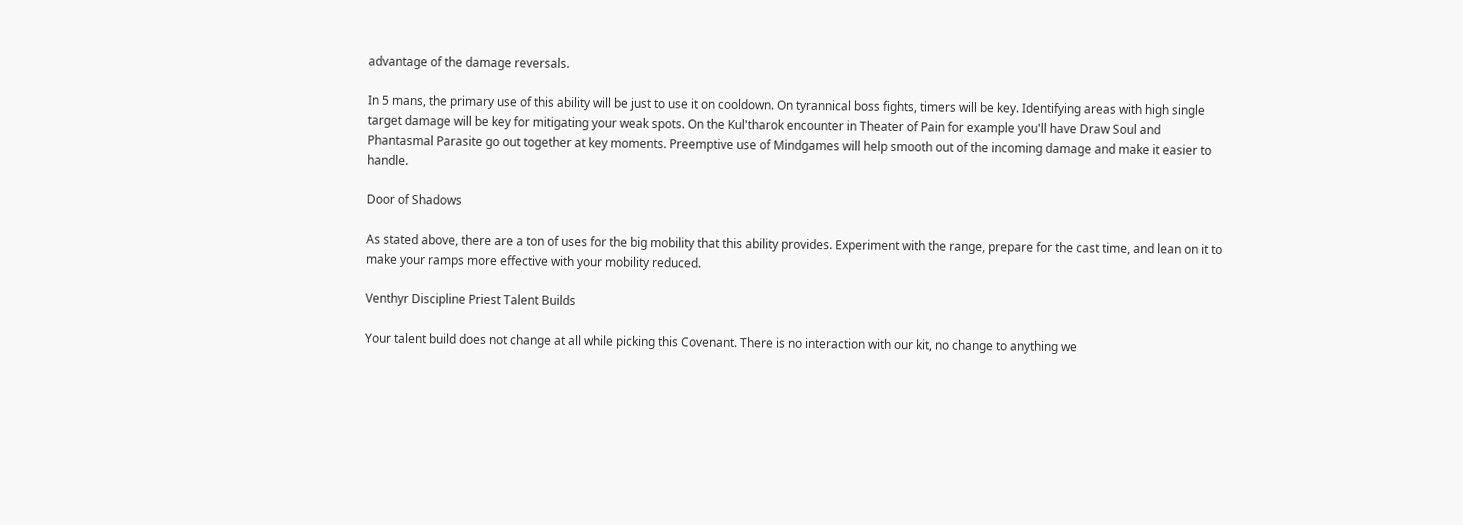advantage of the damage reversals.

In 5 mans, the primary use of this ability will be just to use it on cooldown. On tyrannical boss fights, timers will be key. Identifying areas with high single target damage will be key for mitigating your weak spots. On the Kul'tharok encounter in Theater of Pain for example you'll have Draw Soul and Phantasmal Parasite go out together at key moments. Preemptive use of Mindgames will help smooth out of the incoming damage and make it easier to handle.

Door of Shadows

As stated above, there are a ton of uses for the big mobility that this ability provides. Experiment with the range, prepare for the cast time, and lean on it to make your ramps more effective with your mobility reduced.

Venthyr Discipline Priest Talent Builds

Your talent build does not change at all while picking this Covenant. There is no interaction with our kit, no change to anything we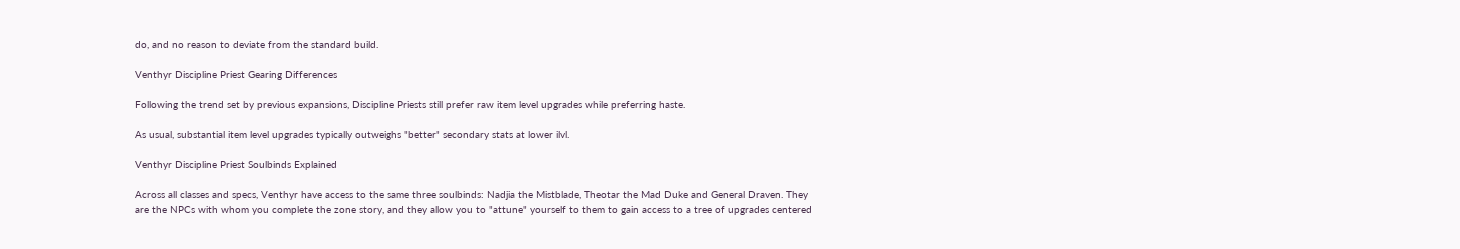do, and no reason to deviate from the standard build.

Venthyr Discipline Priest Gearing Differences

Following the trend set by previous expansions, Discipline Priests still prefer raw item level upgrades while preferring haste.

As usual, substantial item level upgrades typically outweighs "better" secondary stats at lower ilvl.

Venthyr Discipline Priest Soulbinds Explained

Across all classes and specs, Venthyr have access to the same three soulbinds: Nadjia the Mistblade, Theotar the Mad Duke and General Draven. They are the NPCs with whom you complete the zone story, and they allow you to "attune" yourself to them to gain access to a tree of upgrades centered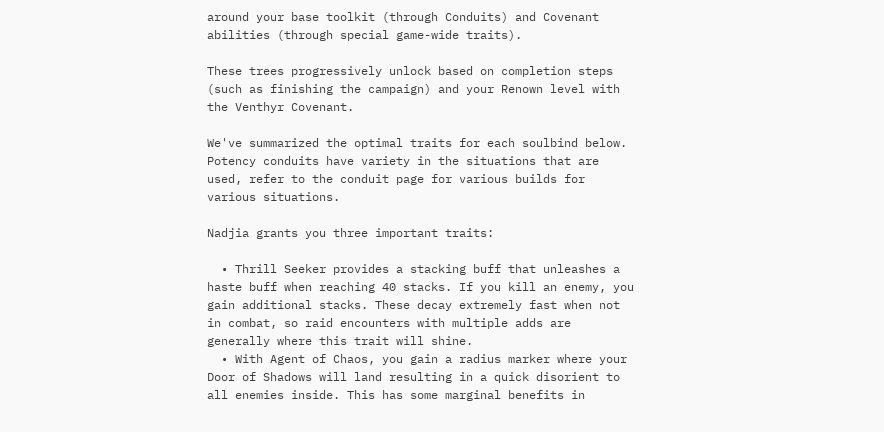around your base toolkit (through Conduits) and Covenant abilities (through special game-wide traits).

These trees progressively unlock based on completion steps (such as finishing the campaign) and your Renown level with the Venthyr Covenant.

We've summarized the optimal traits for each soulbind below. Potency conduits have variety in the situations that are used, refer to the conduit page for various builds for various situations.

Nadjia grants you three important traits:

  • Thrill Seeker provides a stacking buff that unleashes a haste buff when reaching 40 stacks. If you kill an enemy, you gain additional stacks. These decay extremely fast when not in combat, so raid encounters with multiple adds are generally where this trait will shine.
  • With Agent of Chaos, you gain a radius marker where your Door of Shadows will land resulting in a quick disorient to all enemies inside. This has some marginal benefits in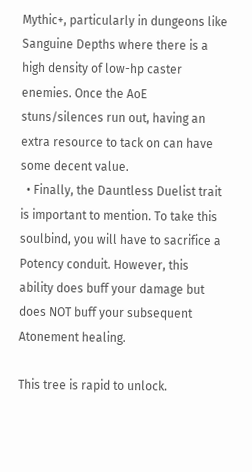Mythic+, particularly in dungeons like Sanguine Depths where there is a high density of low-hp caster enemies. Once the AoE stuns/silences run out, having an extra resource to tack on can have some decent value.
  • Finally, the Dauntless Duelist trait is important to mention. To take this soulbind, you will have to sacrifice a Potency conduit. However, this ability does buff your damage but does NOT buff your subsequent Atonement healing.

This tree is rapid to unlock.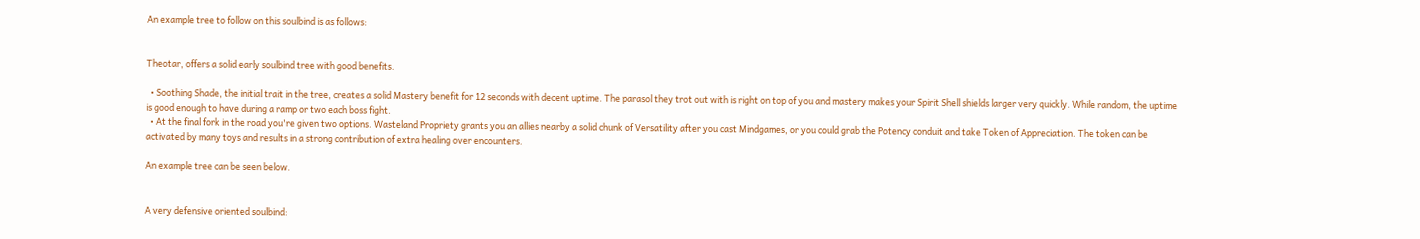An example tree to follow on this soulbind is as follows:


Theotar, offers a solid early soulbind tree with good benefits.

  • Soothing Shade, the initial trait in the tree, creates a solid Mastery benefit for 12 seconds with decent uptime. The parasol they trot out with is right on top of you and mastery makes your Spirit Shell shields larger very quickly. While random, the uptime is good enough to have during a ramp or two each boss fight.
  • At the final fork in the road you're given two options. Wasteland Propriety grants you an allies nearby a solid chunk of Versatility after you cast Mindgames, or you could grab the Potency conduit and take Token of Appreciation. The token can be activated by many toys and results in a strong contribution of extra healing over encounters.

An example tree can be seen below.


A very defensive oriented soulbind: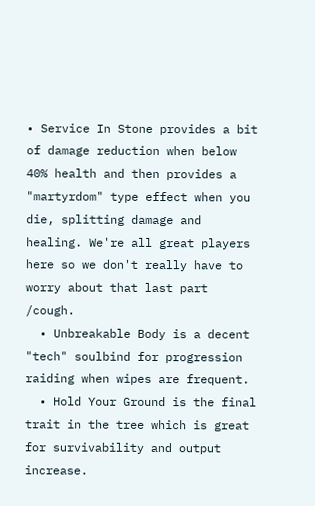• Service In Stone provides a bit of damage reduction when below 40% health and then provides a "martyrdom" type effect when you die, splitting damage and healing. We're all great players here so we don't really have to worry about that last part /cough.
  • Unbreakable Body is a decent "tech" soulbind for progression raiding when wipes are frequent.
  • Hold Your Ground is the final trait in the tree which is great for survivability and output increase.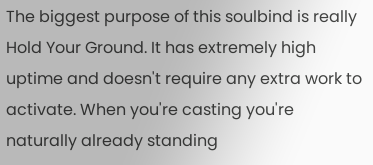The biggest purpose of this soulbind is really Hold Your Ground. It has extremely high uptime and doesn't require any extra work to activate. When you're casting you're naturally already standing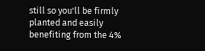still so you'll be firmly planted and easily benefiting from the 4%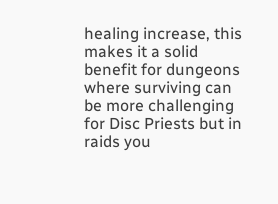healing increase, this makes it a solid benefit for dungeons where surviving can be more challenging for Disc Priests but in raids you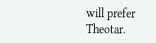will prefer Theotar.